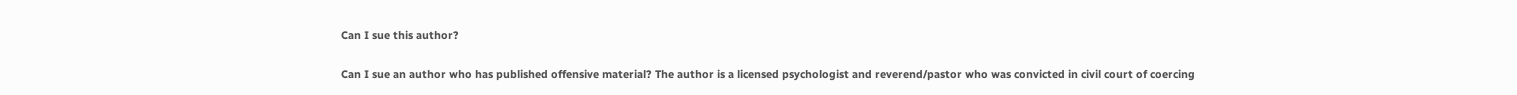Can I sue this author?

Can I sue an author who has published offensive material? The author is a licensed psychologist and reverend/pastor who was convicted in civil court of coercing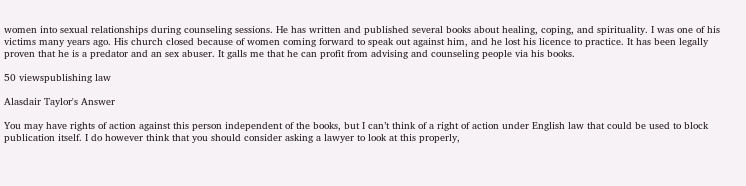women into sexual relationships during counseling sessions. He has written and published several books about healing, coping, and spirituality. I was one of his victims many years ago. His church closed because of women coming forward to speak out against him, and he lost his licence to practice. It has been legally proven that he is a predator and an sex abuser. It galls me that he can profit from advising and counseling people via his books.

50 viewspublishing law

Alasdair Taylor's Answer

You may have rights of action against this person independent of the books, but I can’t think of a right of action under English law that could be used to block publication itself. I do however think that you should consider asking a lawyer to look at this properly,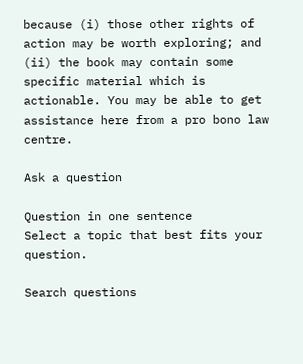because (i) those other rights of action may be worth exploring; and (ii) the book may contain some specific material which is actionable. You may be able to get assistance here from a pro bono law centre.

Ask a question

Question in one sentence
Select a topic that best fits your question.

Search questions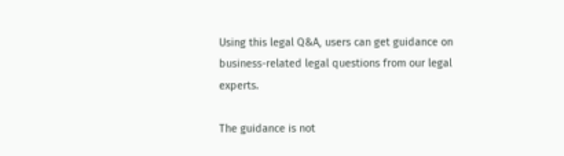Using this legal Q&A, users can get guidance on business-related legal questions from our legal experts.

The guidance is not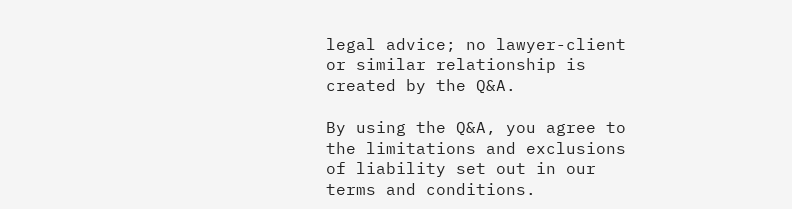legal advice; no lawyer-client or similar relationship is created by the Q&A.

By using the Q&A, you agree to the limitations and exclusions of liability set out in our terms and conditions.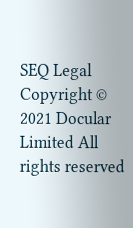SEQ Legal
Copyright © 2021 Docular Limited All rights reserved